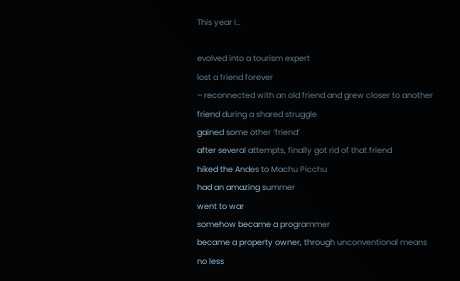This year I…

evolved into a tourism expert
lost a friend forever
– reconnected with an old friend and grew closer to another friend during a shared struggle
gained some other ‘friend’
after several attempts, finally got rid of that friend
hiked the Andes to Machu Picchu
had an amazing summer
went to war
somehow became a programmer
became a property owner, through unconventional means no less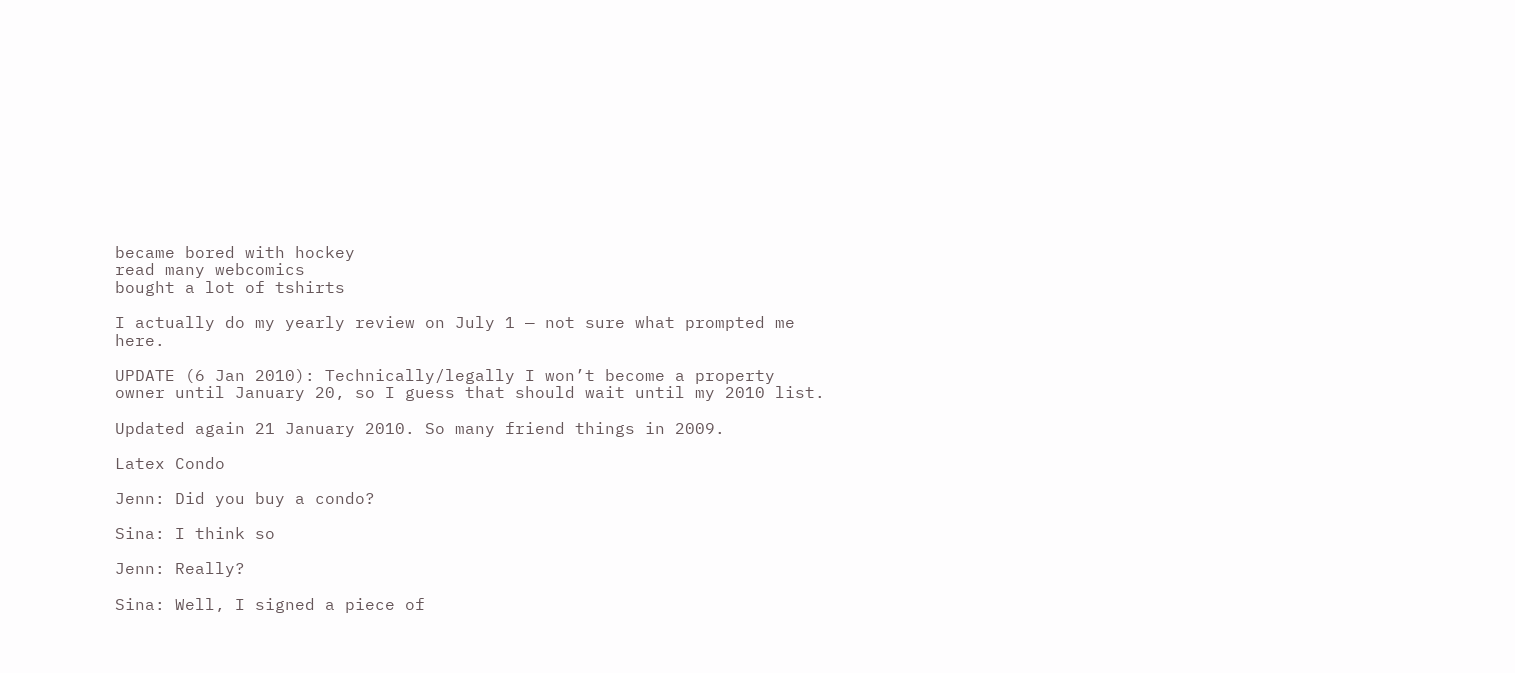became bored with hockey
read many webcomics
bought a lot of tshirts

I actually do my yearly review on July 1 — not sure what prompted me here.

UPDATE (6 Jan 2010): Technically/legally I won’t become a property owner until January 20, so I guess that should wait until my 2010 list.

Updated again 21 January 2010. So many friend things in 2009.

Latex Condo

Jenn: Did you buy a condo?

Sina: I think so

Jenn: Really?

Sina: Well, I signed a piece of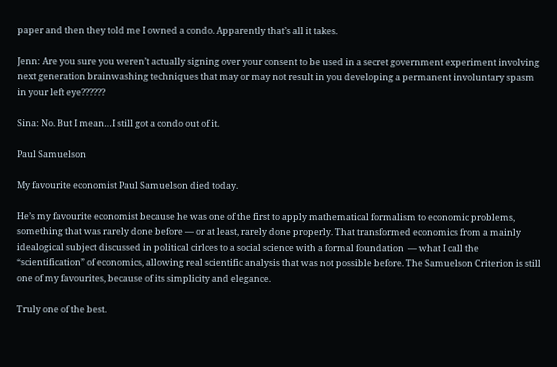paper and then they told me I owned a condo. Apparently that’s all it takes.

Jenn: Are you sure you weren’t actually signing over your consent to be used in a secret government experiment involving next generation brainwashing techniques that may or may not result in you developing a permanent involuntary spasm in your left eye??????

Sina: No. But I mean…I still got a condo out of it.

Paul Samuelson

My favourite economist Paul Samuelson died today.

He’s my favourite economist because he was one of the first to apply mathematical formalism to economic problems, something that was rarely done before — or at least, rarely done properly. That transformed economics from a mainly idealogical subject discussed in political cirlces to a social science with a formal foundation  — what I call the “scientification” of economics, allowing real scientific analysis that was not possible before. The Samuelson Criterion is still one of my favourites, because of its simplicity and elegance.

Truly one of the best.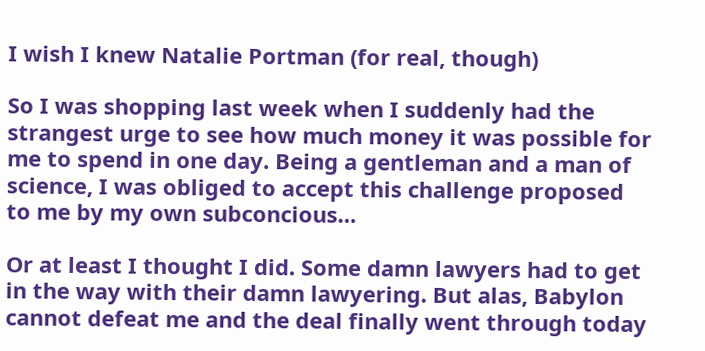I wish I knew Natalie Portman (for real, though)

So I was shopping last week when I suddenly had the strangest urge to see how much money it was possible for me to spend in one day. Being a gentleman and a man of science, I was obliged to accept this challenge proposed to me by my own subconcious…

Or at least I thought I did. Some damn lawyers had to get in the way with their damn lawyering. But alas, Babylon cannot defeat me and the deal finally went through today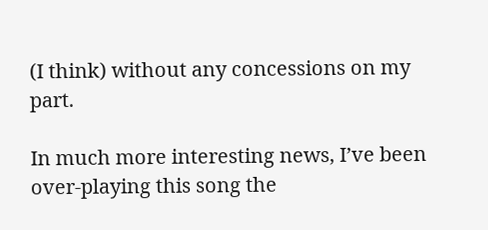(I think) without any concessions on my part.

In much more interesting news, I’ve been over-playing this song the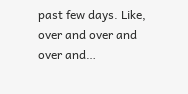past few days. Like, over and over and over and…